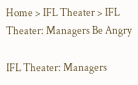Home > IFL Theater > IFL Theater: Managers Be Angry

IFL Theater: Managers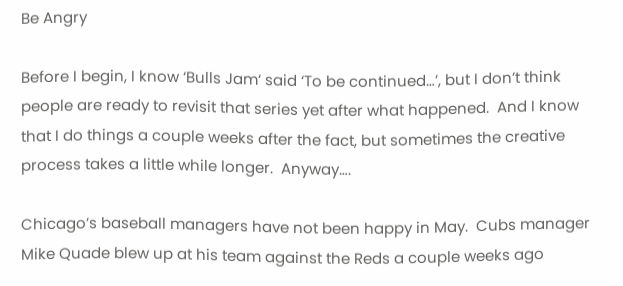Be Angry

Before I begin, I know ‘Bulls Jam‘ said ‘To be continued…’, but I don’t think people are ready to revisit that series yet after what happened.  And I know that I do things a couple weeks after the fact, but sometimes the creative process takes a little while longer.  Anyway….

Chicago’s baseball managers have not been happy in May.  Cubs manager Mike Quade blew up at his team against the Reds a couple weeks ago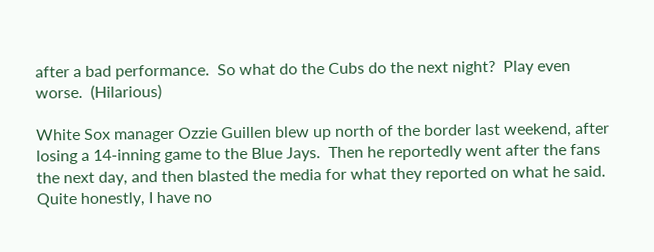after a bad performance.  So what do the Cubs do the next night?  Play even worse.  (Hilarious)

White Sox manager Ozzie Guillen blew up north of the border last weekend, after losing a 14-inning game to the Blue Jays.  Then he reportedly went after the fans the next day, and then blasted the media for what they reported on what he said.  Quite honestly, I have no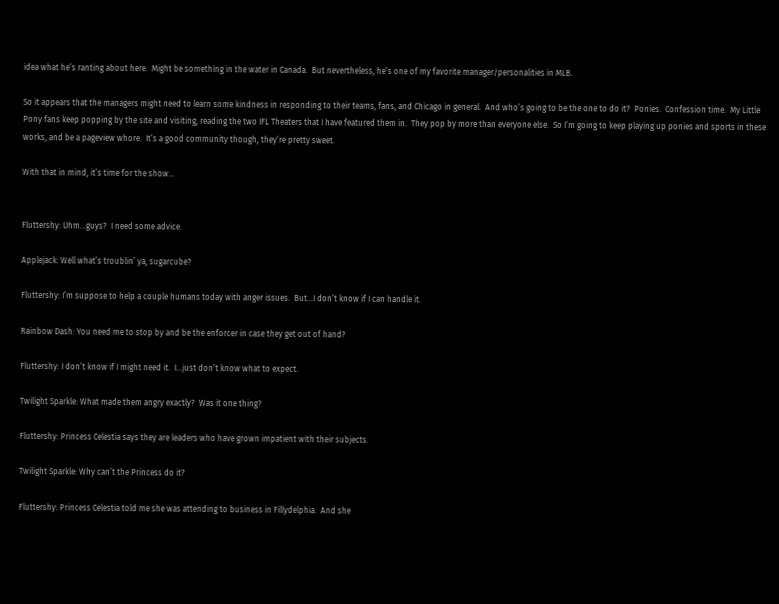idea what he’s ranting about here.  Might be something in the water in Canada.  But nevertheless, he’s one of my favorite manager/personalities in MLB.

So it appears that the managers might need to learn some kindness in responding to their teams, fans, and Chicago in general.  And who’s going to be the one to do it?  Ponies.  Confession time.  My Little Pony fans keep popping by the site and visiting, reading the two IFL Theaters that I have featured them in.  They pop by more than everyone else.  So I’m going to keep playing up ponies and sports in these works, and be a pageview whore.  It’s a good community though, they’re pretty sweet.

With that in mind, it’s time for the show…


Fluttershy: Uhm…guys?  I need some advice.

Applejack: Well what’s troublin’ ya, sugarcube?

Fluttershy: I’m suppose to help a couple humans today with anger issues.  But…I don’t know if I can handle it.

Rainbow Dash: You need me to stop by and be the enforcer in case they get out of hand?

Fluttershy: I don’t know if I might need it.  I…just don’t know what to expect.

Twilight Sparkle: What made them angry exactly?  Was it one thing?

Fluttershy: Princess Celestia says they are leaders who have grown impatient with their subjects.

Twilight Sparkle: Why can’t the Princess do it?

Fluttershy: Princess Celestia told me she was attending to business in Fillydelphia.  And she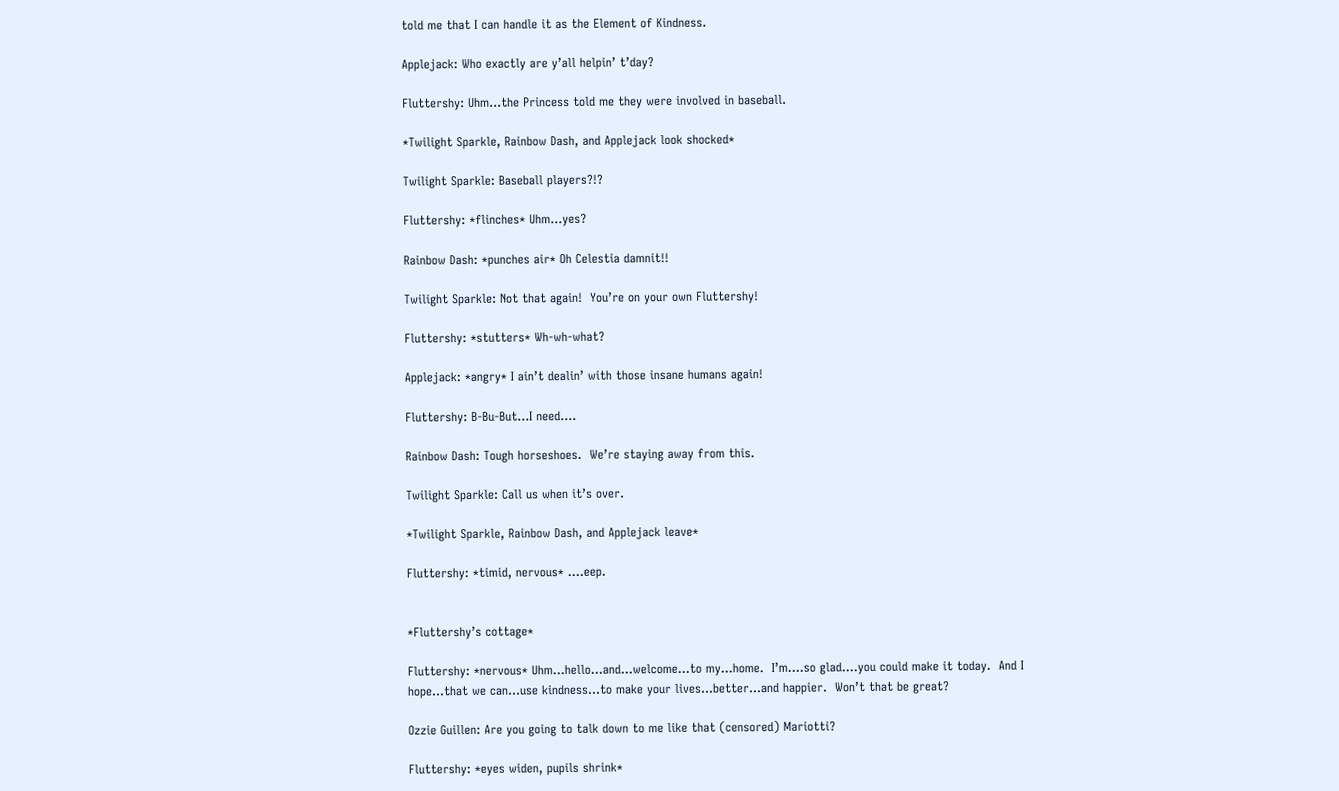told me that I can handle it as the Element of Kindness.

Applejack: Who exactly are y’all helpin’ t’day?

Fluttershy: Uhm…the Princess told me they were involved in baseball.

*Twilight Sparkle, Rainbow Dash, and Applejack look shocked*

Twilight Sparkle: Baseball players?!?

Fluttershy: *flinches* Uhm…yes?

Rainbow Dash: *punches air* Oh Celestia damnit!!

Twilight Sparkle: Not that again!  You’re on your own Fluttershy!

Fluttershy: *stutters* Wh-wh-what?

Applejack: *angry* I ain’t dealin’ with those insane humans again!

Fluttershy: B-Bu-But…I need….

Rainbow Dash: Tough horseshoes.  We’re staying away from this.

Twilight Sparkle: Call us when it’s over.

*Twilight Sparkle, Rainbow Dash, and Applejack leave*

Fluttershy: *timid, nervous* ….eep.


*Fluttershy’s cottage*

Fluttershy: *nervous* Uhm…hello…and…welcome…to my…home.  I’m….so glad….you could make it today.  And I hope…that we can…use kindness…to make your lives…better…and happier.  Won’t that be great?

Ozzie Guillen: Are you going to talk down to me like that (censored) Mariotti?

Fluttershy: *eyes widen, pupils shrink*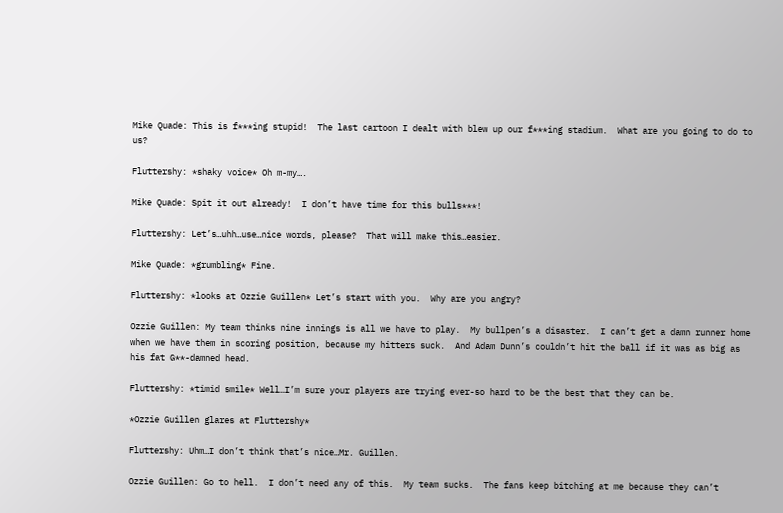Mike Quade: This is f***ing stupid!  The last cartoon I dealt with blew up our f***ing stadium.  What are you going to do to us?

Fluttershy: *shaky voice* Oh m-my….

Mike Quade: Spit it out already!  I don’t have time for this bulls***!

Fluttershy: Let’s…uhh…use…nice words, please?  That will make this…easier.

Mike Quade: *grumbling* Fine.

Fluttershy: *looks at Ozzie Guillen* Let’s start with you.  Why are you angry?

Ozzie Guillen: My team thinks nine innings is all we have to play.  My bullpen’s a disaster.  I can’t get a damn runner home when we have them in scoring position, because my hitters suck.  And Adam Dunn’s couldn’t hit the ball if it was as big as his fat G**-damned head.

Fluttershy: *timid smile* Well…I’m sure your players are trying ever-so hard to be the best that they can be.

*Ozzie Guillen glares at Fluttershy*

Fluttershy: Uhm…I don’t think that’s nice…Mr. Guillen.

Ozzie Guillen: Go to hell.  I don’t need any of this.  My team sucks.  The fans keep bitching at me because they can’t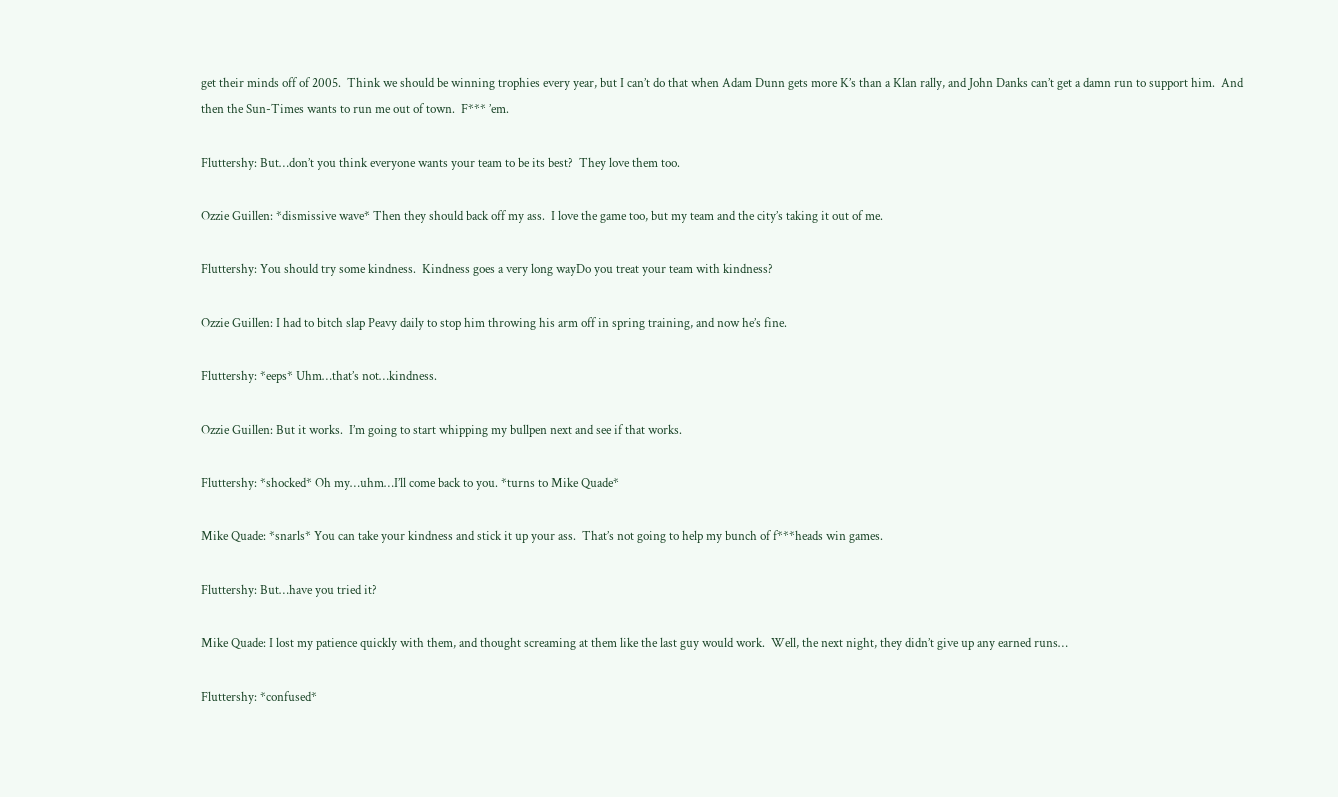get their minds off of 2005.  Think we should be winning trophies every year, but I can’t do that when Adam Dunn gets more K’s than a Klan rally, and John Danks can’t get a damn run to support him.  And then the Sun-Times wants to run me out of town.  F*** ’em.

Fluttershy: But…don’t you think everyone wants your team to be its best?  They love them too.

Ozzie Guillen: *dismissive wave* Then they should back off my ass.  I love the game too, but my team and the city’s taking it out of me.

Fluttershy: You should try some kindness.  Kindness goes a very long wayDo you treat your team with kindness?

Ozzie Guillen: I had to bitch slap Peavy daily to stop him throwing his arm off in spring training, and now he’s fine.

Fluttershy: *eeps* Uhm…that’s not…kindness.

Ozzie Guillen: But it works.  I’m going to start whipping my bullpen next and see if that works.

Fluttershy: *shocked* Oh my…uhm…I’ll come back to you. *turns to Mike Quade*

Mike Quade: *snarls* You can take your kindness and stick it up your ass.  That’s not going to help my bunch of f***heads win games.

Fluttershy: But…have you tried it?

Mike Quade: I lost my patience quickly with them, and thought screaming at them like the last guy would work.  Well, the next night, they didn’t give up any earned runs…

Fluttershy: *confused*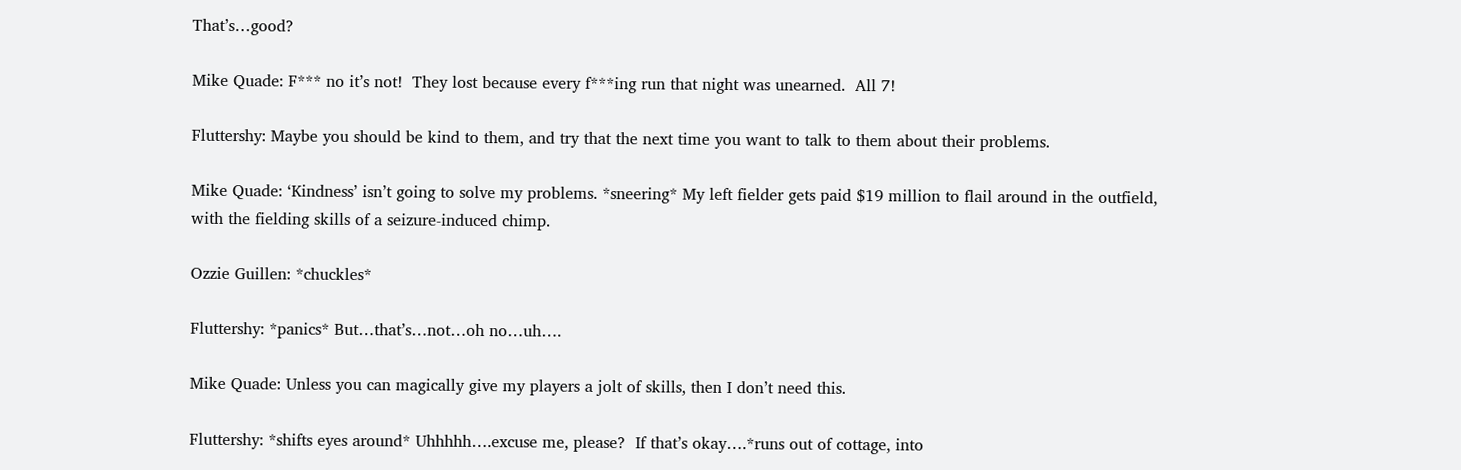That’s…good?

Mike Quade: F*** no it’s not!  They lost because every f***ing run that night was unearned.  All 7!

Fluttershy: Maybe you should be kind to them, and try that the next time you want to talk to them about their problems.

Mike Quade: ‘Kindness’ isn’t going to solve my problems. *sneering* My left fielder gets paid $19 million to flail around in the outfield, with the fielding skills of a seizure-induced chimp.

Ozzie Guillen: *chuckles*

Fluttershy: *panics* But…that’s…not…oh no…uh….

Mike Quade: Unless you can magically give my players a jolt of skills, then I don’t need this.

Fluttershy: *shifts eyes around* Uhhhhh….excuse me, please?  If that’s okay….*runs out of cottage, into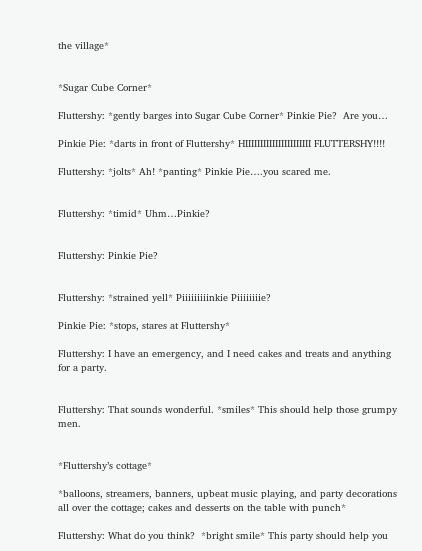the village*


*Sugar Cube Corner*

Fluttershy: *gently barges into Sugar Cube Corner* Pinkie Pie?  Are you…

Pinkie Pie: *darts in front of Fluttershy* HIIIIIIIIIIIIIIIIIIIIII FLUTTERSHY!!!!

Fluttershy: *jolts* Ah! *panting* Pinkie Pie….you scared me.


Fluttershy: *timid* Uhm…Pinkie?


Fluttershy: Pinkie Pie?


Fluttershy: *strained yell* Piiiiiiiiinkie Piiiiiiiie?

Pinkie Pie: *stops, stares at Fluttershy*

Fluttershy: I have an emergency, and I need cakes and treats and anything for a party.


Fluttershy: That sounds wonderful. *smiles* This should help those grumpy men.


*Fluttershy’s cottage*

*balloons, streamers, banners, upbeat music playing, and party decorations all over the cottage; cakes and desserts on the table with punch*

Fluttershy: What do you think?  *bright smile* This party should help you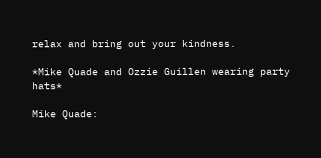relax and bring out your kindness.

*Mike Quade and Ozzie Guillen wearing party hats*

Mike Quade: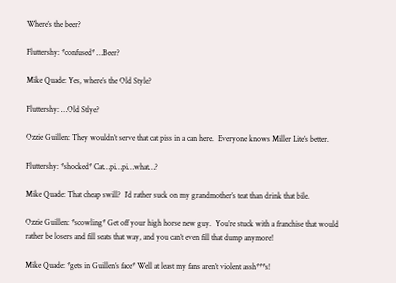Where’s the beer?

Fluttershy: *confused* …Beer?

Mike Quade: Yes, where’s the Old Style?

Fluttershy: …Old Stlye?

Ozzie Guillen: They wouldn’t serve that cat piss in a can here.  Everyone knows Miller Lite’s better.

Fluttershy: *shocked* Cat…pi…pi…what…?

Mike Quade: That cheap swill?  I’d rather suck on my grandmother’s teat than drink that bile.

Ozzie Guillen: *scowling* Get off your high horse new guy.  You’re stuck with a franchise that would rather be losers and fill seats that way, and you can’t even fill that dump anymore!

Mike Quade: *gets in Guillen’s face* Well at least my fans aren’t violent assh***s!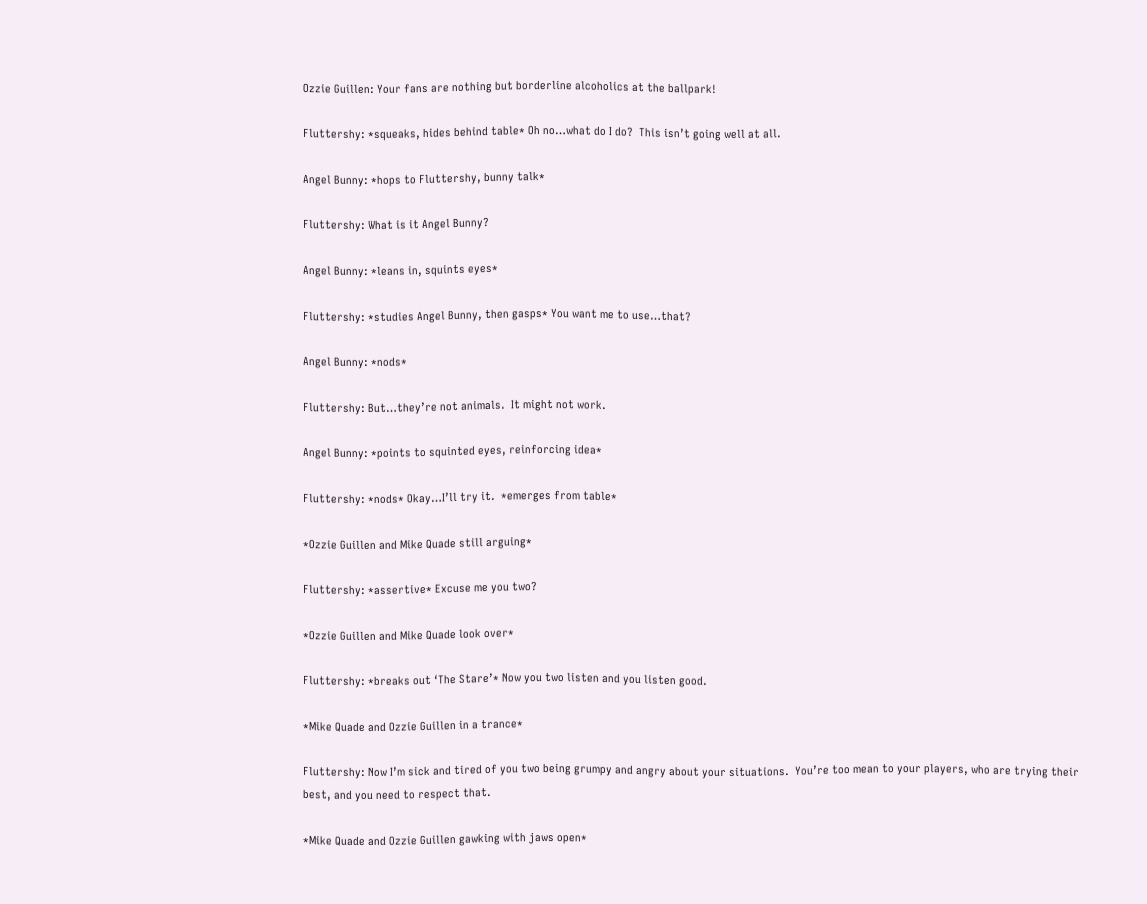Ozzie Guillen: Your fans are nothing but borderline alcoholics at the ballpark!

Fluttershy: *squeaks, hides behind table* Oh no…what do I do?  This isn’t going well at all.

Angel Bunny: *hops to Fluttershy, bunny talk*

Fluttershy: What is it Angel Bunny?

Angel Bunny: *leans in, squints eyes*

Fluttershy: *studies Angel Bunny, then gasps* You want me to use…that?

Angel Bunny: *nods*

Fluttershy: But…they’re not animals.  It might not work.

Angel Bunny: *points to squinted eyes, reinforcing idea*

Fluttershy: *nods* Okay…I’ll try it.  *emerges from table*

*Ozzie Guillen and Mike Quade still arguing*

Fluttershy: *assertive* Excuse me you two?

*Ozzie Guillen and Mike Quade look over*

Fluttershy: *breaks out ‘The Stare’* Now you two listen and you listen good.

*Mike Quade and Ozzie Guillen in a trance*

Fluttershy: Now I’m sick and tired of you two being grumpy and angry about your situations.  You’re too mean to your players, who are trying their best, and you need to respect that.

*Mike Quade and Ozzie Guillen gawking with jaws open*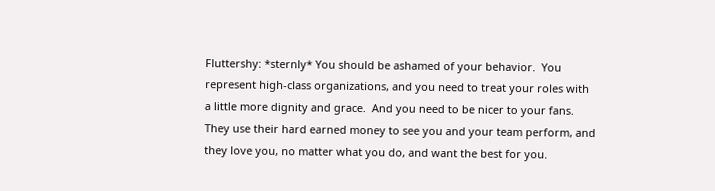Fluttershy: *sternly* You should be ashamed of your behavior.  You represent high-class organizations, and you need to treat your roles with a little more dignity and grace.  And you need to be nicer to your fans.  They use their hard earned money to see you and your team perform, and they love you, no matter what you do, and want the best for you.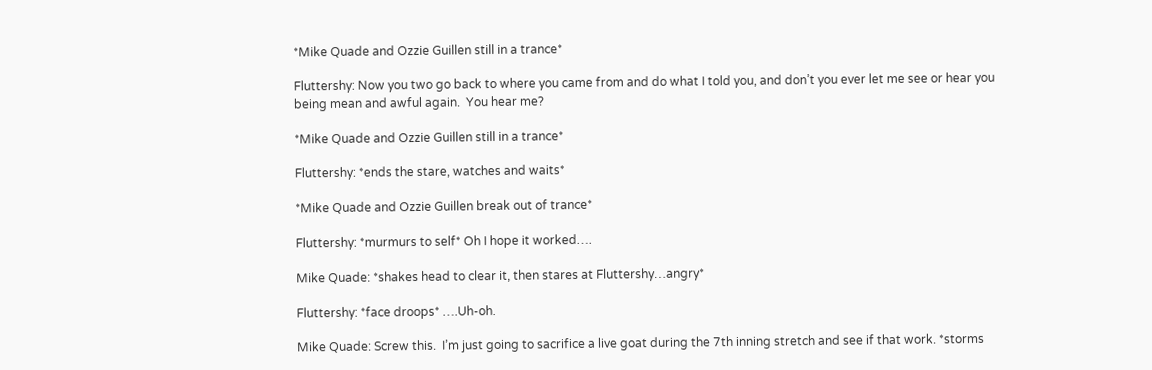*Mike Quade and Ozzie Guillen still in a trance*

Fluttershy: Now you two go back to where you came from and do what I told you, and don’t you ever let me see or hear you being mean and awful again.  You hear me?

*Mike Quade and Ozzie Guillen still in a trance*

Fluttershy: *ends the stare, watches and waits*

*Mike Quade and Ozzie Guillen break out of trance*

Fluttershy: *murmurs to self* Oh I hope it worked….

Mike Quade: *shakes head to clear it, then stares at Fluttershy…angry*

Fluttershy: *face droops* ….Uh-oh.

Mike Quade: Screw this.  I’m just going to sacrifice a live goat during the 7th inning stretch and see if that work. *storms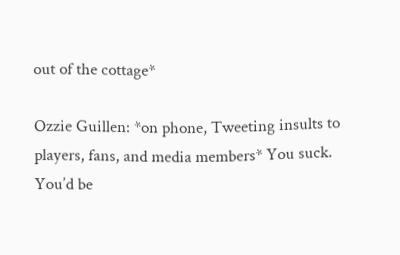out of the cottage*

Ozzie Guillen: *on phone, Tweeting insults to players, fans, and media members* You suck.  You’d be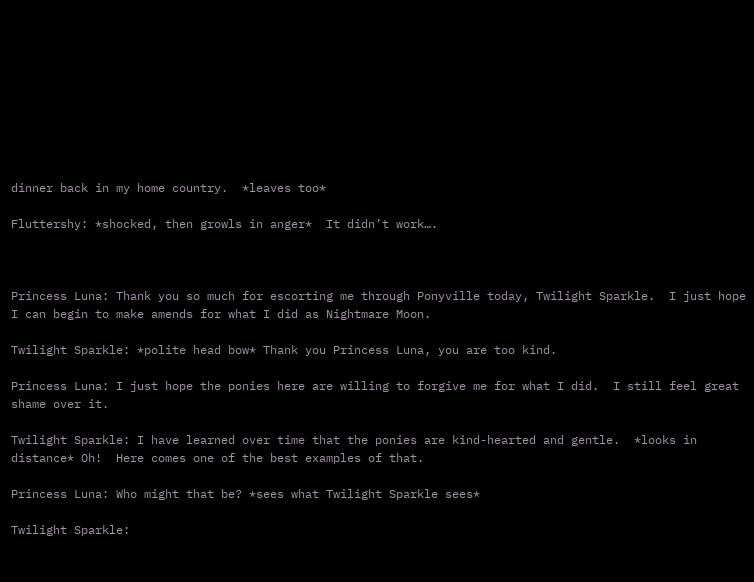dinner back in my home country.  *leaves too*

Fluttershy: *shocked, then growls in anger*  It didn’t work….



Princess Luna: Thank you so much for escorting me through Ponyville today, Twilight Sparkle.  I just hope I can begin to make amends for what I did as Nightmare Moon.

Twilight Sparkle: *polite head bow* Thank you Princess Luna, you are too kind.

Princess Luna: I just hope the ponies here are willing to forgive me for what I did.  I still feel great shame over it.

Twilight Sparkle: I have learned over time that the ponies are kind-hearted and gentle.  *looks in distance* Oh!  Here comes one of the best examples of that.

Princess Luna: Who might that be? *sees what Twilight Sparkle sees*

Twilight Sparkle: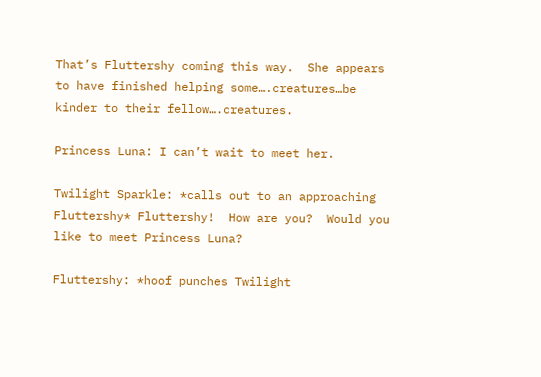That’s Fluttershy coming this way.  She appears to have finished helping some….creatures…be kinder to their fellow….creatures.

Princess Luna: I can’t wait to meet her.

Twilight Sparkle: *calls out to an approaching Fluttershy* Fluttershy!  How are you?  Would you like to meet Princess Luna?

Fluttershy: *hoof punches Twilight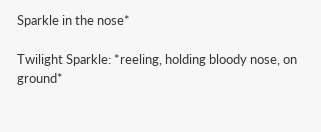Sparkle in the nose*

Twilight Sparkle: *reeling, holding bloody nose, on ground*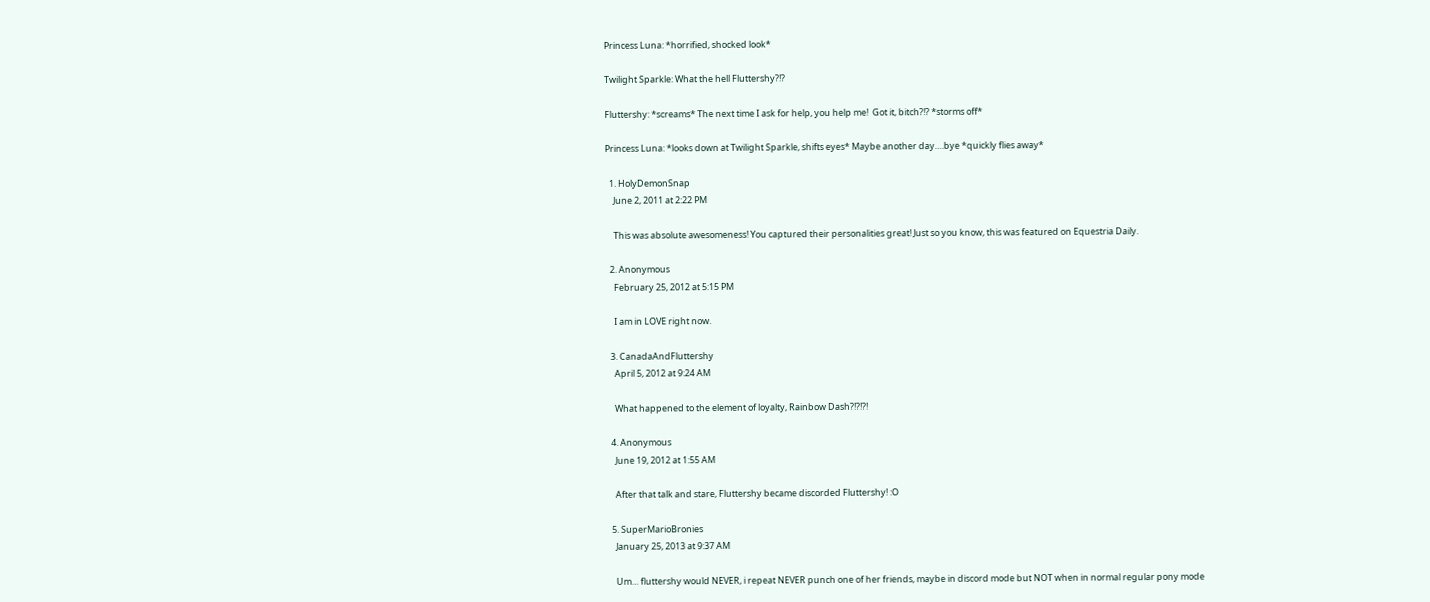Princess Luna: *horrified, shocked look*

Twilight Sparkle: What the hell Fluttershy?!?

Fluttershy: *screams* The next time I ask for help, you help me!  Got it, bitch?!? *storms off*

Princess Luna: *looks down at Twilight Sparkle, shifts eyes* Maybe another day….bye *quickly flies away*

  1. HolyDemonSnap
    June 2, 2011 at 2:22 PM

    This was absolute awesomeness! You captured their personalities great! Just so you know, this was featured on Equestria Daily.

  2. Anonymous
    February 25, 2012 at 5:15 PM

    I am in LOVE right now.

  3. CanadaAndFluttershy
    April 5, 2012 at 9:24 AM

    What happened to the element of loyalty, Rainbow Dash?!?!?!

  4. Anonymous
    June 19, 2012 at 1:55 AM

    After that talk and stare, Fluttershy became discorded Fluttershy! :O

  5. SuperMarioBronies
    January 25, 2013 at 9:37 AM

    Um… fluttershy would NEVER, i repeat NEVER punch one of her friends, maybe in discord mode but NOT when in normal regular pony mode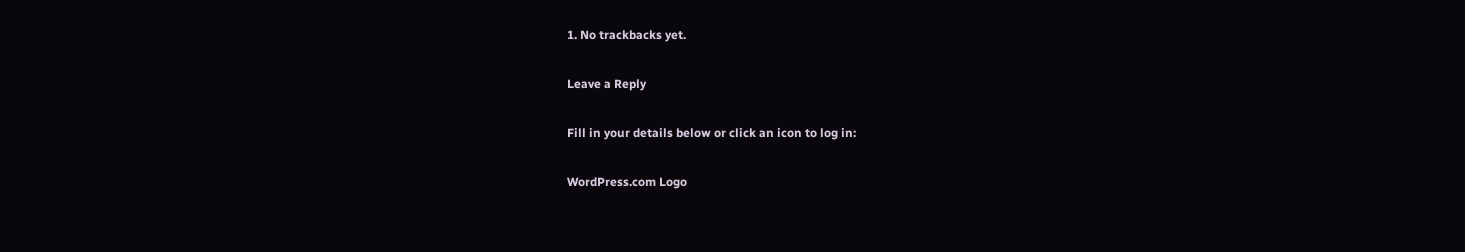1. No trackbacks yet.

Leave a Reply

Fill in your details below or click an icon to log in:

WordPress.com Logo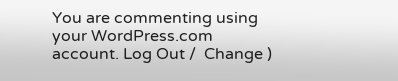You are commenting using your WordPress.com account. Log Out /  Change )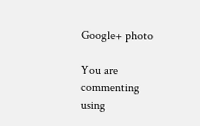Google+ photo

You are commenting using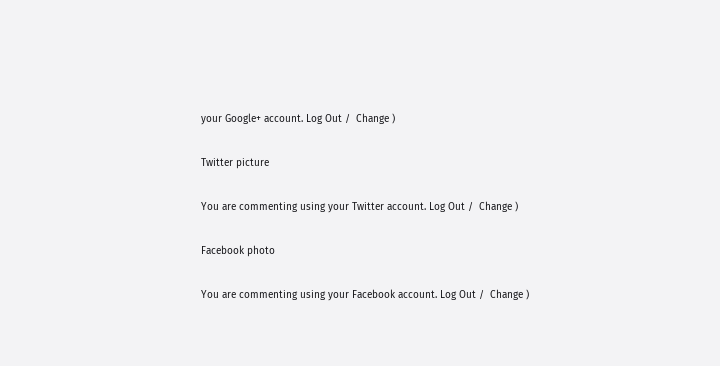your Google+ account. Log Out /  Change )

Twitter picture

You are commenting using your Twitter account. Log Out /  Change )

Facebook photo

You are commenting using your Facebook account. Log Out /  Change )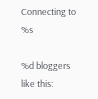Connecting to %s

%d bloggers like this: